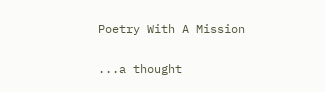Poetry With A Mission

...a thought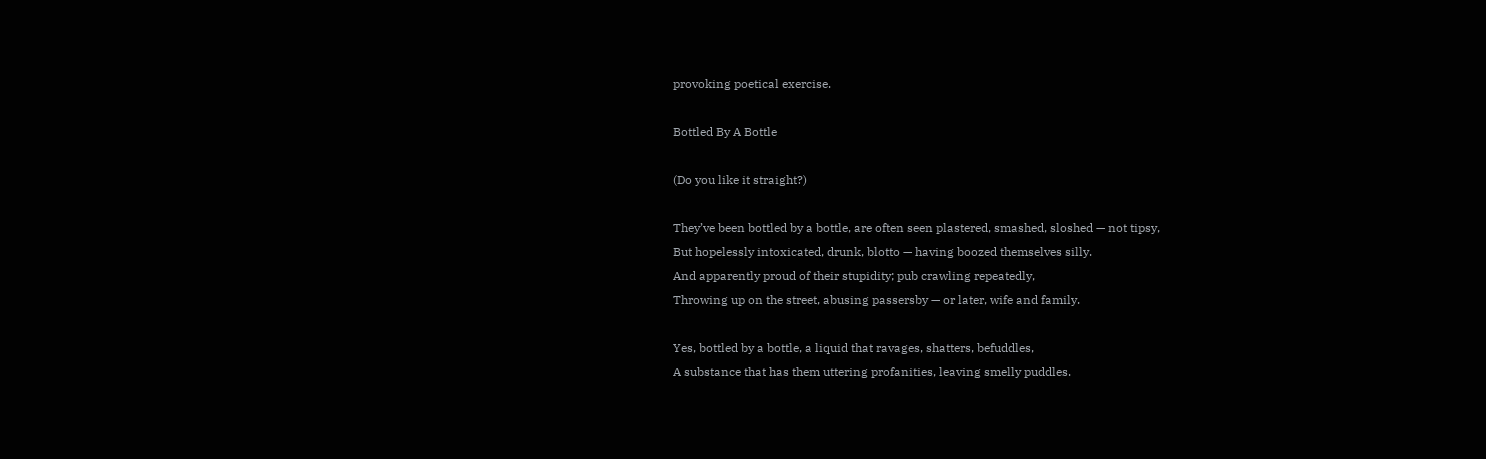provoking poetical exercise.

Bottled By A Bottle

(Do you like it straight?)

They’ve been bottled by a bottle, are often seen plastered, smashed, sloshed — not tipsy,
But hopelessly intoxicated, drunk, blotto — having boozed themselves silly.
And apparently proud of their stupidity; pub crawling repeatedly,
Throwing up on the street, abusing passersby — or later, wife and family.

Yes, bottled by a bottle, a liquid that ravages, shatters, befuddles,
A substance that has them uttering profanities, leaving smelly puddles.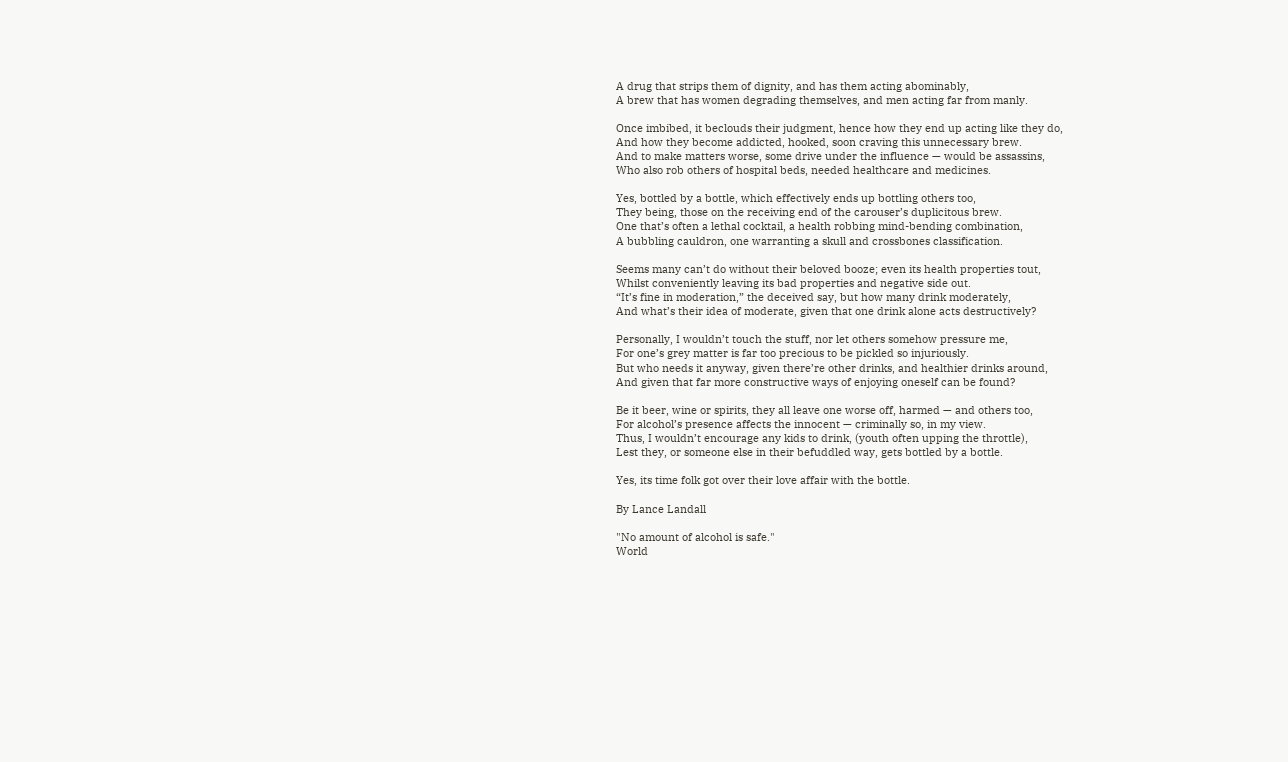A drug that strips them of dignity, and has them acting abominably,
A brew that has women degrading themselves, and men acting far from manly.

Once imbibed, it beclouds their judgment, hence how they end up acting like they do,
And how they become addicted, hooked, soon craving this unnecessary brew.
And to make matters worse, some drive under the influence — would be assassins,
Who also rob others of hospital beds, needed healthcare and medicines.

Yes, bottled by a bottle, which effectively ends up bottling others too,
They being, those on the receiving end of the carouser’s duplicitous brew.
One that’s often a lethal cocktail, a health robbing mind-bending combination,
A bubbling cauldron, one warranting a skull and crossbones classification.

Seems many can’t do without their beloved booze; even its health properties tout,
Whilst conveniently leaving its bad properties and negative side out.
“It’s fine in moderation,” the deceived say, but how many drink moderately,
And what’s their idea of moderate, given that one drink alone acts destructively?

Personally, I wouldn’t touch the stuff, nor let others somehow pressure me,
For one’s grey matter is far too precious to be pickled so injuriously.
But who needs it anyway, given there’re other drinks, and healthier drinks around,
And given that far more constructive ways of enjoying oneself can be found?

Be it beer, wine or spirits, they all leave one worse off, harmed — and others too,
For alcohol’s presence affects the innocent — criminally so, in my view.
Thus, I wouldn’t encourage any kids to drink, (youth often upping the throttle),
Lest they, or someone else in their befuddled way, gets bottled by a bottle.

Yes, its time folk got over their love affair with the bottle.

By Lance Landall

"No amount of alcohol is safe."
World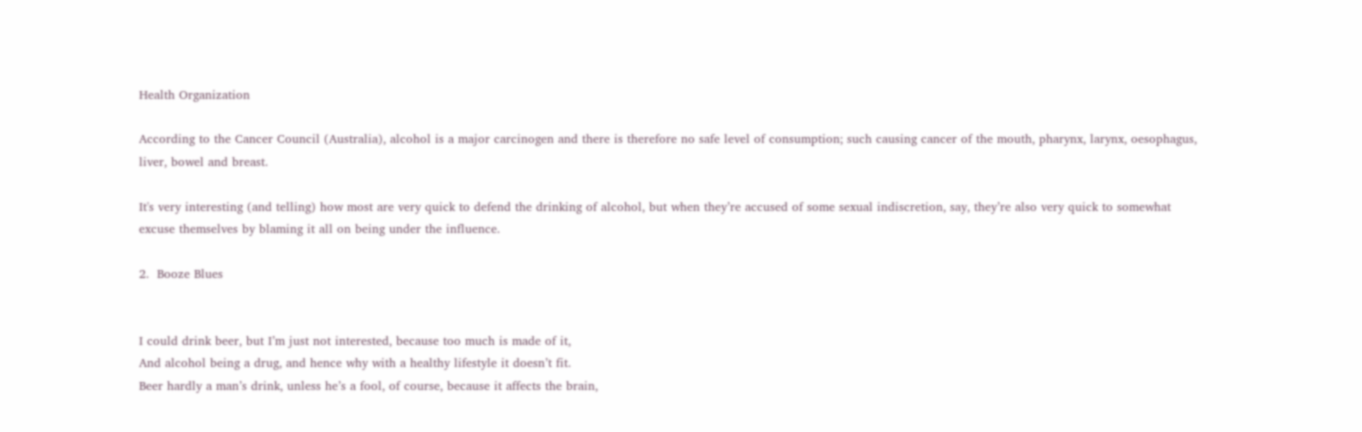Health Organization

According to the Cancer Council (Australia), alcohol is a major carcinogen and there is therefore no safe level of consumption; such causing cancer of the mouth, pharynx, larynx, oesophagus, liver, bowel and breast.

It's very interesting (and telling) how most are very quick to defend the drinking of alcohol, but when they’re accused of some sexual indiscretion, say, they’re also very quick to somewhat excuse themselves by blaming it all on being under the influence.

2.  Booze Blues


I could drink beer, but I’m just not interested, because too much is made of it,
And alcohol being a drug, and hence why with a healthy lifestyle it doesn’t fit.
Beer hardly a man’s drink, unless he’s a fool, of course, because it affects the brain,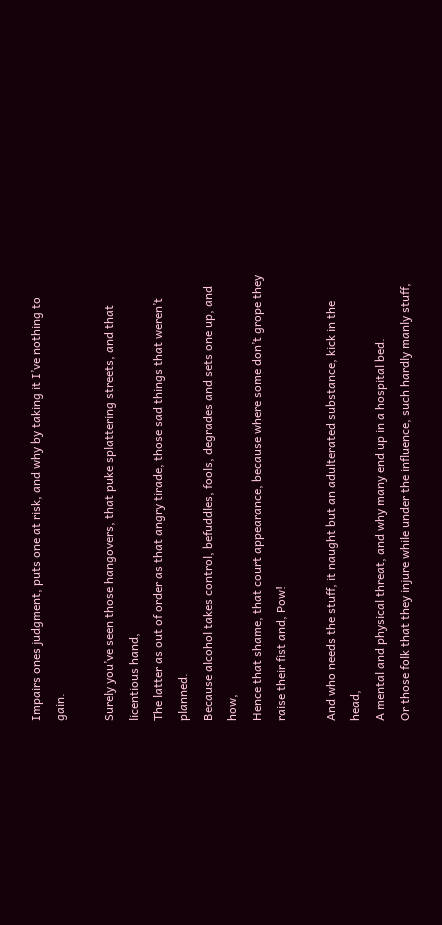Impairs ones judgment, puts one at risk, and why by taking it I’ve nothing to gain.

Surely you’ve seen those hangovers, that puke splattering streets, and that licentious hand,
The latter as out of order as that angry tirade, those sad things that weren’t planned.
Because alcohol takes control, befuddles, fools, degrades and sets one up, and how,
Hence that shame, that court appearance, because where some don’t grope they raise their fist and, Pow!

And who needs the stuff, it naught but an adulterated substance, kick in the head,
A mental and physical threat, and why many end up in a hospital bed.
Or those folk that they injure while under the influence, such hardly manly stuff,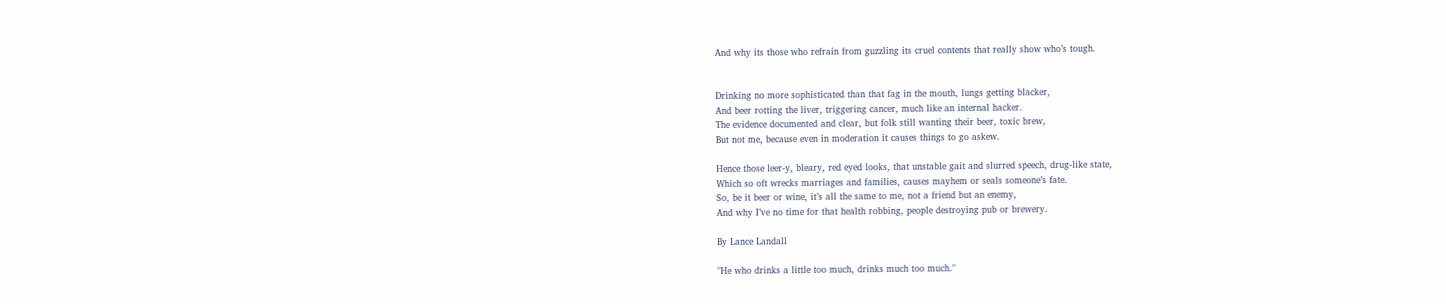And why its those who refrain from guzzling its cruel contents that really show who’s tough.


Drinking no more sophisticated than that fag in the mouth, lungs getting blacker,
And beer rotting the liver, triggering cancer, much like an internal hacker.
The evidence documented and clear, but folk still wanting their beer, toxic brew,
But not me, because even in moderation it causes things to go askew.

Hence those leer-y, bleary, red eyed looks, that unstable gait and slurred speech, drug-like state,
Which so oft wrecks marriages and families, causes mayhem or seals someone’s fate.
So, be it beer or wine, it’s all the same to me, not a friend but an enemy,
And why I’ve no time for that health robbing, people destroying pub or brewery.

By Lance Landall

"He who drinks a little too much, drinks much too much."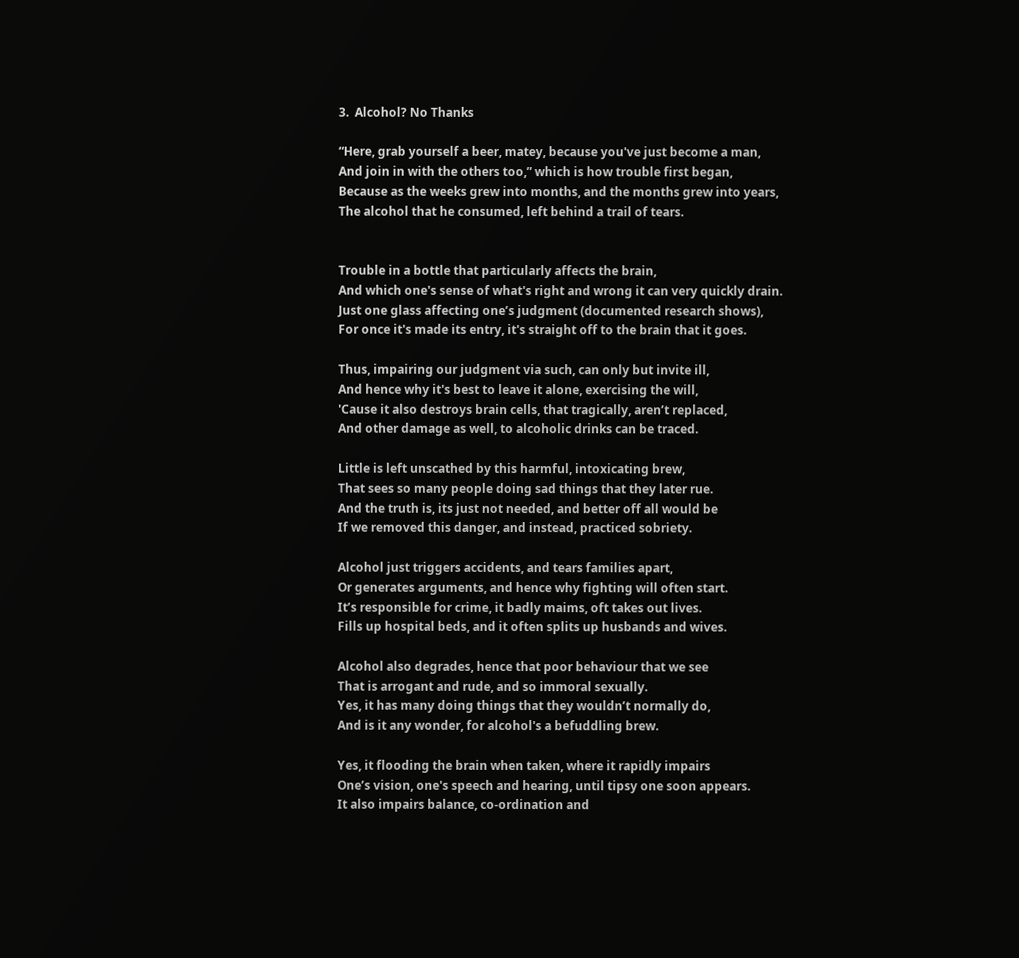3.  Alcohol? No Thanks

“Here, grab yourself a beer, matey, because you've just become a man,
And join in with the others too,” which is how trouble first began,
Because as the weeks grew into months, and the months grew into years,
The alcohol that he consumed, left behind a trail of tears.


Trouble in a bottle that particularly affects the brain,
And which one's sense of what's right and wrong it can very quickly drain.
Just one glass affecting one’s judgment (documented research shows),
For once it's made its entry, it's straight off to the brain that it goes.

Thus, impairing our judgment via such, can only but invite ill,
And hence why it's best to leave it alone, exercising the will,
'Cause it also destroys brain cells, that tragically, aren’t replaced,
And other damage as well, to alcoholic drinks can be traced.

Little is left unscathed by this harmful, intoxicating brew,
That sees so many people doing sad things that they later rue.
And the truth is, its just not needed, and better off all would be
If we removed this danger, and instead, practiced sobriety.

Alcohol just triggers accidents, and tears families apart,
Or generates arguments, and hence why fighting will often start.
It’s responsible for crime, it badly maims, oft takes out lives.
Fills up hospital beds, and it often splits up husbands and wives.

Alcohol also degrades, hence that poor behaviour that we see
That is arrogant and rude, and so immoral sexually.
Yes, it has many doing things that they wouldn’t normally do,
And is it any wonder, for alcohol's a befuddling brew.

Yes, it flooding the brain when taken, where it rapidly impairs
One’s vision, one's speech and hearing, until tipsy one soon appears.
It also impairs balance, co-ordination and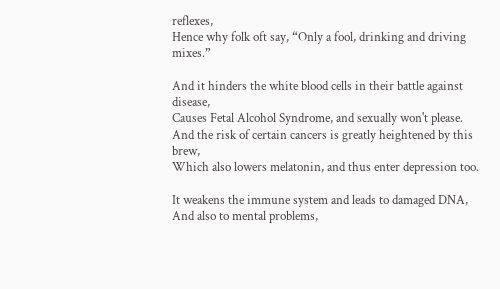reflexes,
Hence why folk oft say, “Only a fool, drinking and driving mixes.”

And it hinders the white blood cells in their battle against disease,
Causes Fetal Alcohol Syndrome, and sexually won't please.
And the risk of certain cancers is greatly heightened by this brew,
Which also lowers melatonin, and thus enter depression too.

It weakens the immune system and leads to damaged DNA,
And also to mental problems,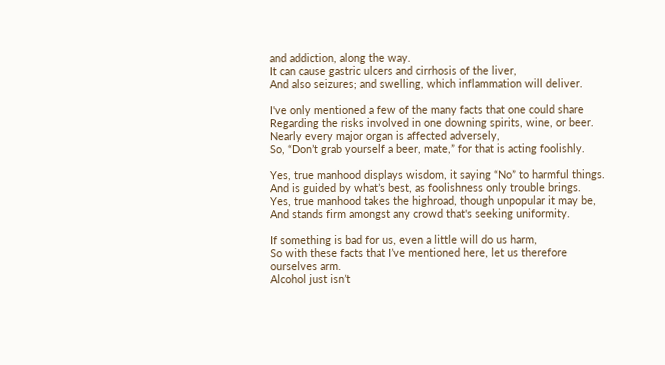and addiction, along the way.
It can cause gastric ulcers and cirrhosis of the liver,
And also seizures; and swelling, which inflammation will deliver.

I've only mentioned a few of the many facts that one could share
Regarding the risks involved in one downing spirits, wine, or beer.
Nearly every major organ is affected adversely,
So, “Don’t grab yourself a beer, mate,” for that is acting foolishly.

Yes, true manhood displays wisdom, it saying “No” to harmful things.
And is guided by what’s best, as foolishness only trouble brings.
Yes, true manhood takes the highroad, though unpopular it may be,
And stands firm amongst any crowd that's seeking uniformity.

If something is bad for us, even a little will do us harm,
So with these facts that I’ve mentioned here, let us therefore ourselves arm.
Alcohol just isn’t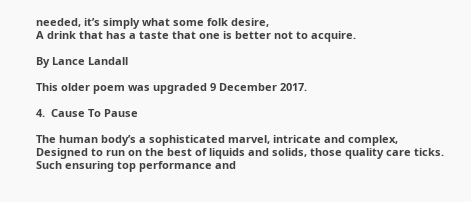needed, it’s simply what some folk desire,
A drink that has a taste that one is better not to acquire.

By Lance Landall

This older poem was upgraded 9 December 2017.

4.  Cause To Pause

The human body’s a sophisticated marvel, intricate and complex,
Designed to run on the best of liquids and solids, those quality care ticks.
Such ensuring top performance and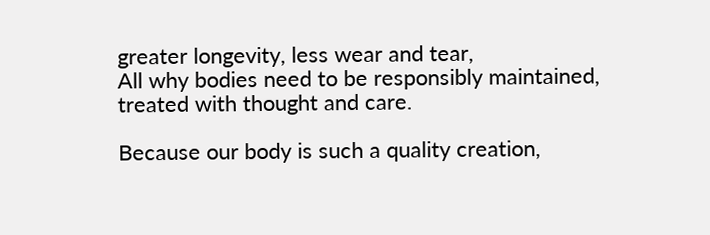greater longevity, less wear and tear,
All why bodies need to be responsibly maintained, treated with thought and care.

Because our body is such a quality creation,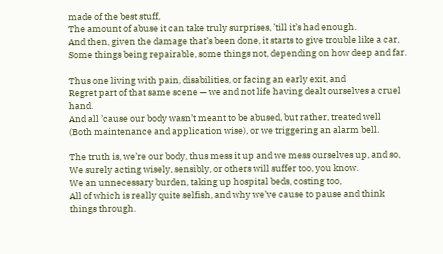made of the best stuff,
The amount of abuse it can take truly surprises, ’till it’s had enough.
And then, given the damage that’s been done, it starts to give trouble like a car,
Some things being repairable, some things not, depending on how deep and far.

Thus one living with pain, disabilities, or facing an early exit, and
Regret part of that same scene — we and not life having dealt ourselves a cruel hand.
And all ’cause our body wasn’t meant to be abused, but rather, treated well
(Both maintenance and application wise), or we triggering an alarm bell.

The truth is, we’re our body, thus mess it up and we mess ourselves up, and so,
We surely acting wisely, sensibly, or others will suffer too, you know.
We an unnecessary burden, taking up hospital beds, costing too,
All of which is really quite selfish, and why we’ve cause to pause and think things through.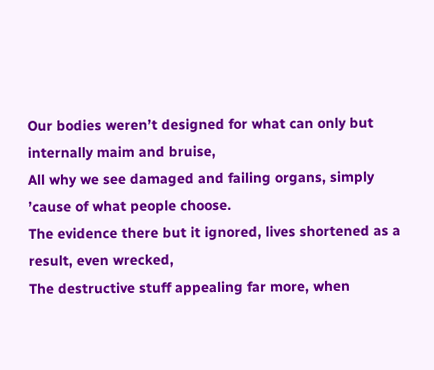Our bodies weren’t designed for what can only but internally maim and bruise,
All why we see damaged and failing organs, simply ’cause of what people choose.
The evidence there but it ignored, lives shortened as a result, even wrecked,
The destructive stuff appealing far more, when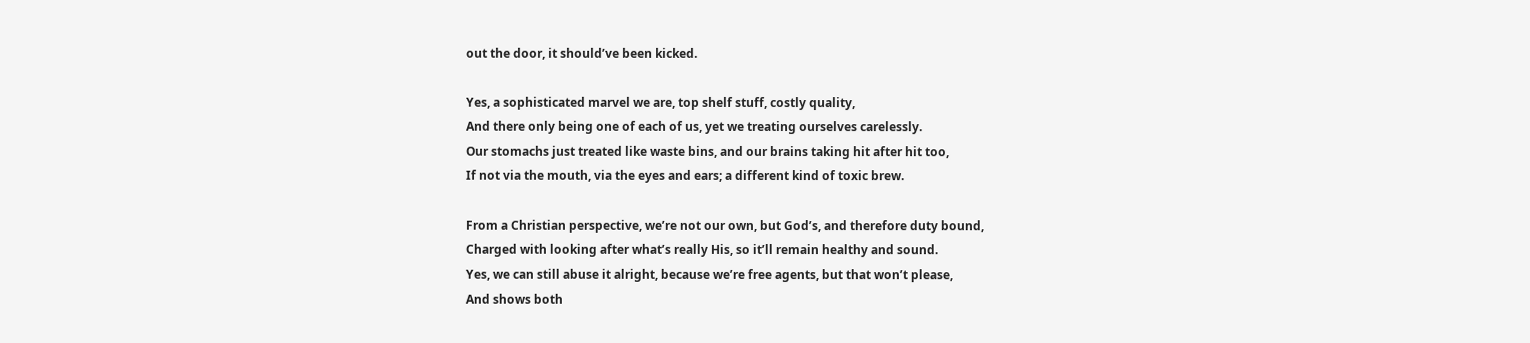out the door, it should’ve been kicked.

Yes, a sophisticated marvel we are, top shelf stuff, costly quality,
And there only being one of each of us, yet we treating ourselves carelessly.
Our stomachs just treated like waste bins, and our brains taking hit after hit too,
If not via the mouth, via the eyes and ears; a different kind of toxic brew.

From a Christian perspective, we’re not our own, but God’s, and therefore duty bound,
Charged with looking after what’s really His, so it’ll remain healthy and sound.
Yes, we can still abuse it alright, because we’re free agents, but that won’t please,
And shows both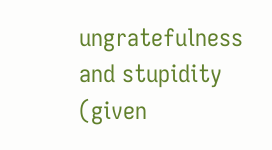ungratefulness and stupidity (given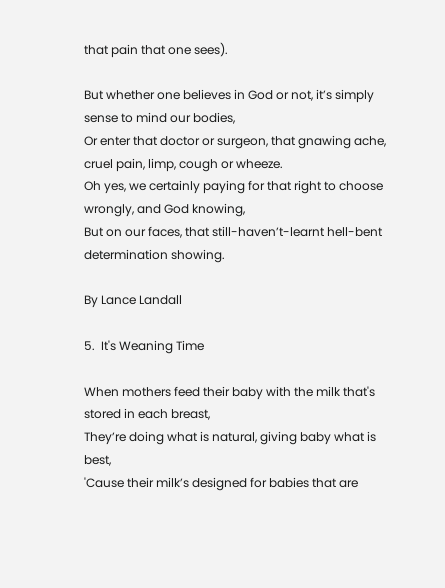that pain that one sees).

But whether one believes in God or not, it’s simply sense to mind our bodies,
Or enter that doctor or surgeon, that gnawing ache, cruel pain, limp, cough or wheeze.
Oh yes, we certainly paying for that right to choose wrongly, and God knowing,
But on our faces, that still-haven’t-learnt hell-bent determination showing.

By Lance Landall

5.  It's Weaning Time

When mothers feed their baby with the milk that's stored in each breast,
They’re doing what is natural, giving baby what is best,
'Cause their milk’s designed for babies that are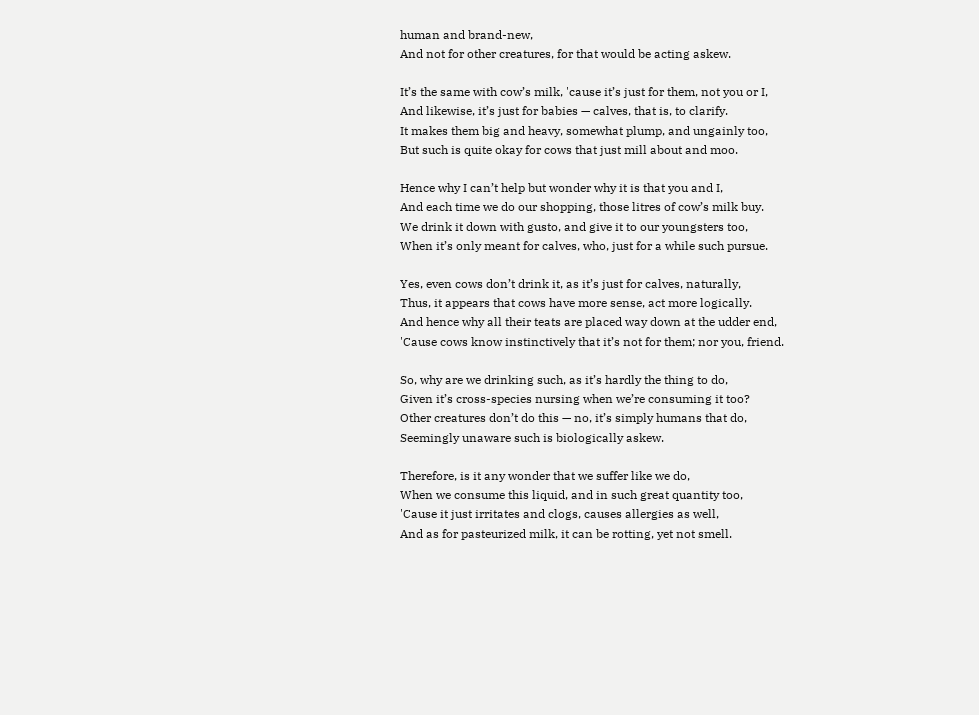human and brand-new,
And not for other creatures, for that would be acting askew.

It’s the same with cow’s milk, 'cause it’s just for them, not you or I,
And likewise, it’s just for babies — calves, that is, to clarify.
It makes them big and heavy, somewhat plump, and ungainly too,
But such is quite okay for cows that just mill about and moo.

Hence why I can’t help but wonder why it is that you and I,
And each time we do our shopping, those litres of cow’s milk buy.
We drink it down with gusto, and give it to our youngsters too,
When it’s only meant for calves, who, just for a while such pursue.

Yes, even cows don’t drink it, as it’s just for calves, naturally,
Thus, it appears that cows have more sense, act more logically.
And hence why all their teats are placed way down at the udder end,
'Cause cows know instinctively that it’s not for them; nor you, friend.

So, why are we drinking such, as it’s hardly the thing to do,
Given it’s cross-species nursing when we’re consuming it too?
Other creatures don’t do this — no, it’s simply humans that do,
Seemingly unaware such is biologically askew.

Therefore, is it any wonder that we suffer like we do,
When we consume this liquid, and in such great quantity too,
'Cause it just irritates and clogs, causes allergies as well,
And as for pasteurized milk, it can be rotting, yet not smell.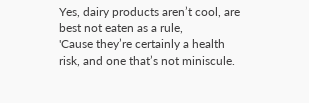Yes, dairy products aren’t cool, are best not eaten as a rule,
'Cause they’re certainly a health risk, and one that’s not miniscule.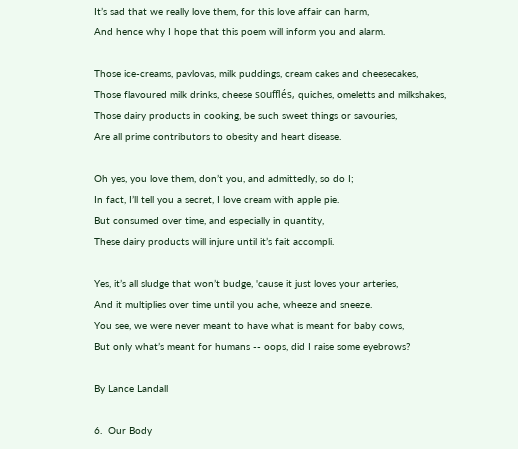It’s sad that we really love them, for this love affair can harm,
And hence why I hope that this poem will inform you and alarm.

Those ice-creams, pavlovas, milk puddings, cream cakes and cheesecakes,
Those flavoured milk drinks, cheese soufflés, quiches, omeletts and milkshakes,
Those dairy products in cooking, be such sweet things or savouries,
Are all prime contributors to obesity and heart disease.

Oh yes, you love them, don’t you, and admittedly, so do I;
In fact, I’ll tell you a secret, I love cream with apple pie.
But consumed over time, and especially in quantity,
These dairy products will injure until it’s fait accompli.

Yes, it’s all sludge that won’t budge, 'cause it just loves your arteries,
And it multiplies over time until you ache, wheeze and sneeze.
You see, we were never meant to have what is meant for baby cows,
But only what’s meant for humans -- oops, did I raise some eyebrows?

By Lance Landall

6.  Our Body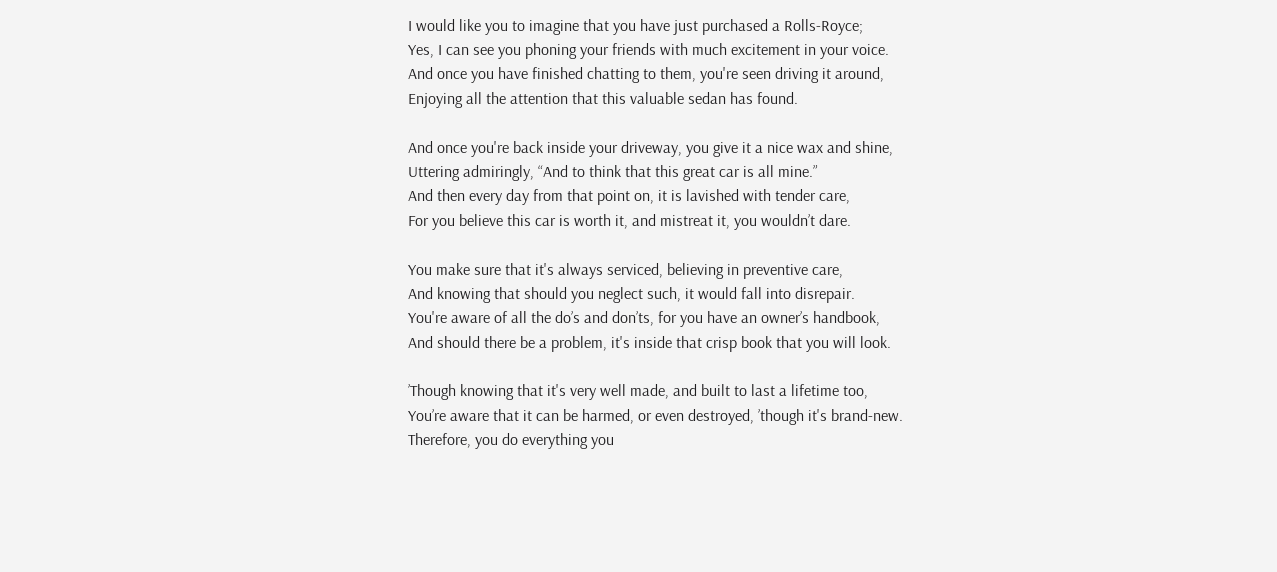I would like you to imagine that you have just purchased a Rolls-Royce;
Yes, I can see you phoning your friends with much excitement in your voice.
And once you have finished chatting to them, you're seen driving it around,
Enjoying all the attention that this valuable sedan has found.

And once you're back inside your driveway, you give it a nice wax and shine,
Uttering admiringly, “And to think that this great car is all mine.”
And then every day from that point on, it is lavished with tender care,
For you believe this car is worth it, and mistreat it, you wouldn’t dare.

You make sure that it's always serviced, believing in preventive care,
And knowing that should you neglect such, it would fall into disrepair.
You're aware of all the do’s and don’ts, for you have an owner’s handbook,
And should there be a problem, it's inside that crisp book that you will look.

’Though knowing that it's very well made, and built to last a lifetime too,
You’re aware that it can be harmed, or even destroyed, ’though it's brand-new.
Therefore, you do everything you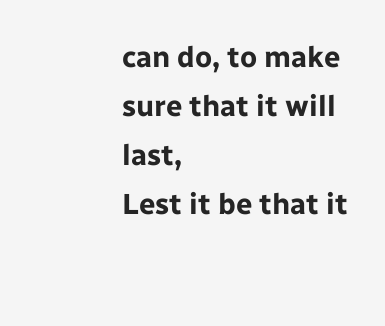can do, to make sure that it will last,
Lest it be that it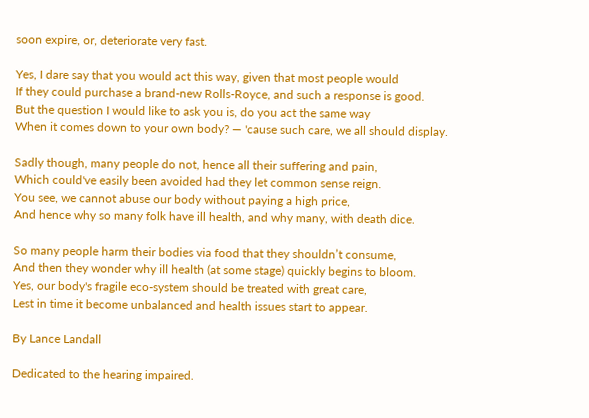soon expire, or, deteriorate very fast.

Yes, I dare say that you would act this way, given that most people would
If they could purchase a brand-new Rolls-Royce, and such a response is good.
But the question I would like to ask you is, do you act the same way
When it comes down to your own body? — 'cause such care, we all should display.

Sadly though, many people do not, hence all their suffering and pain,
Which could've easily been avoided had they let common sense reign.
You see, we cannot abuse our body without paying a high price,
And hence why so many folk have ill health, and why many, with death dice.

So many people harm their bodies via food that they shouldn’t consume,
And then they wonder why ill health (at some stage) quickly begins to bloom.
Yes, our body's fragile eco-system should be treated with great care,
Lest in time it become unbalanced and health issues start to appear.

By Lance Landall

Dedicated to the hearing impaired.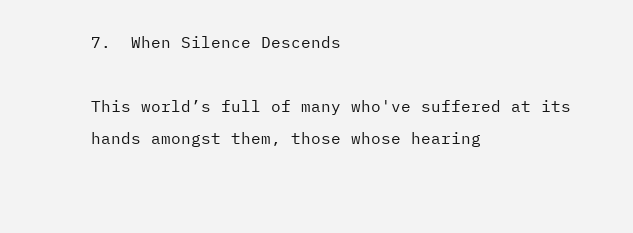7.  When Silence Descends

This world’s full of many who've suffered at its hands amongst them, those whose hearing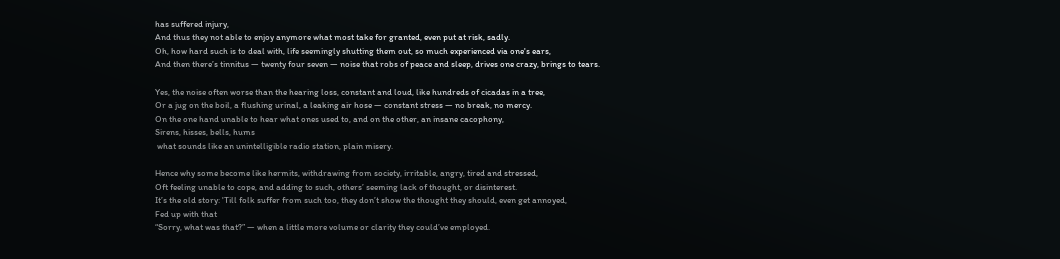has suffered injury,
And thus they not able to enjoy anymore what most take for granted, even put at risk, sadly.
Oh, how hard such is to deal with, life seemingly shutting them out, so much experienced via one's ears,
And then there’s tinnitus — twenty four seven — noise that robs of peace and sleep, drives one crazy, brings to tears.

Yes, the noise often worse than the hearing loss, constant and loud, like hundreds of cicadas in a tree,
Or a jug on the boil, a flushing urinal, a leaking air hose — constant stress — no break, no mercy.
On the one hand unable to hear what ones used to, and on the other, an insane cacophony,
Sirens, hisses, bells, hums
 what sounds like an unintelligible radio station, plain misery.

Hence why some become like hermits, withdrawing from society, irritable, angry, tired and stressed,
Oft feeling unable to cope, and adding to such, others’ seeming lack of thought, or disinterest.
It’s the old story: 'Till folk suffer from such too, they don’t show the thought they should, even get annoyed,
Fed up with that
“Sorry, what was that?” — when a little more volume or clarity they could’ve employed.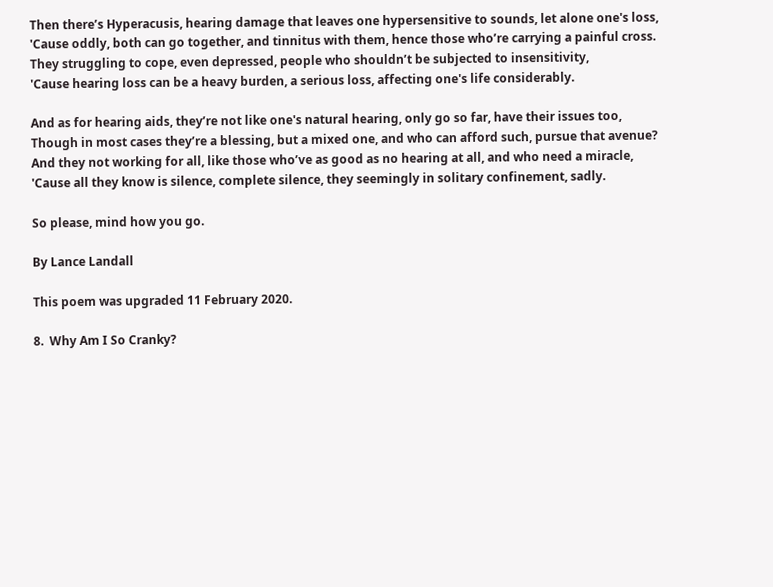Then there’s Hyperacusis, hearing damage that leaves one hypersensitive to sounds, let alone one's loss,
'Cause oddly, both can go together, and tinnitus with them, hence those who’re carrying a painful cross.
They struggling to cope, even depressed, people who shouldn’t be subjected to insensitivity,
'Cause hearing loss can be a heavy burden, a serious loss, affecting one's life considerably.

And as for hearing aids, they’re not like one's natural hearing, only go so far, have their issues too,
Though in most cases they’re a blessing, but a mixed one, and who can afford such, pursue that avenue?
And they not working for all, like those who’ve as good as no hearing at all, and who need a miracle,
'Cause all they know is silence, complete silence, they seemingly in solitary confinement, sadly.

So please, mind how you go.

By Lance Landall

This poem was upgraded 11 February 2020.

8.  Why Am I So Cranky?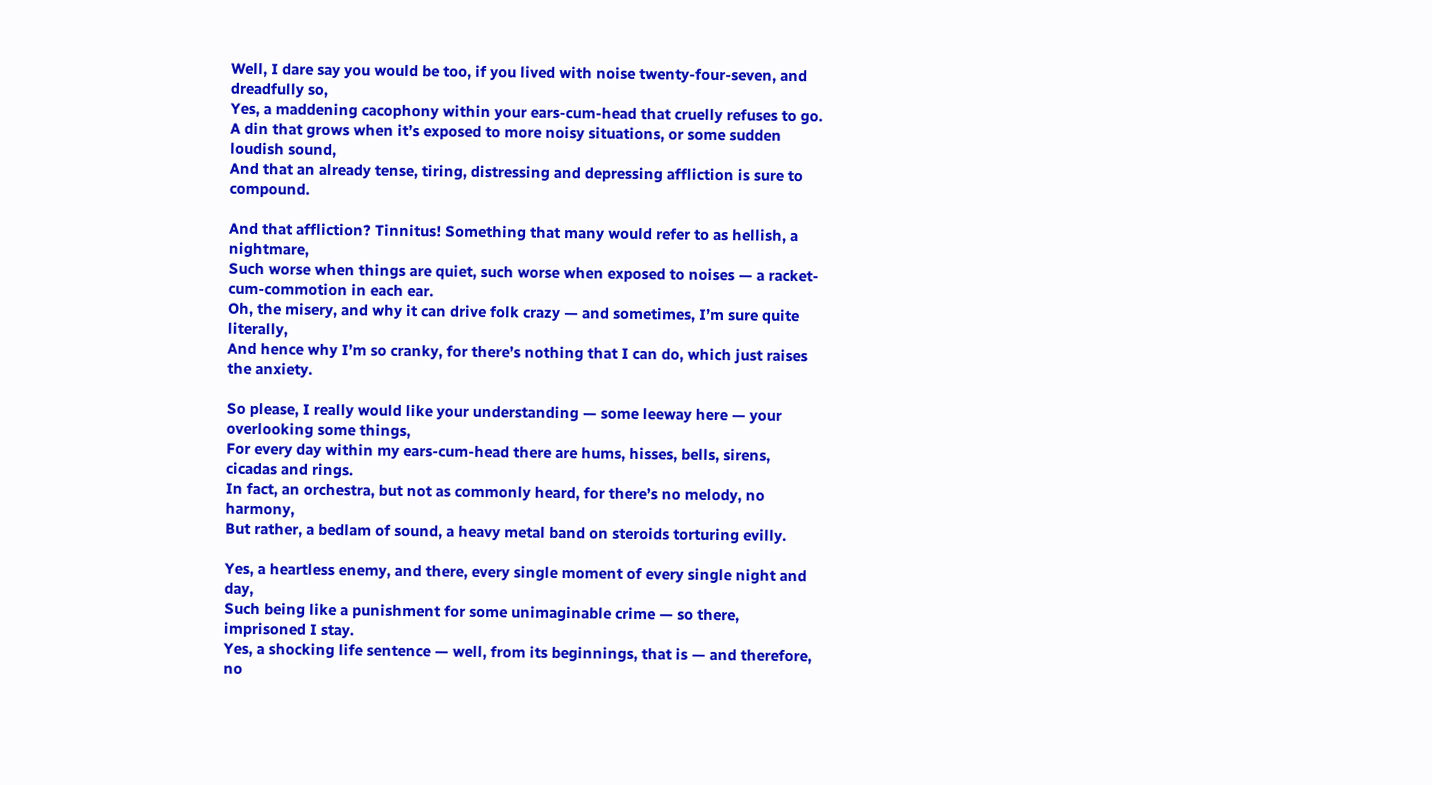Well, I dare say you would be too, if you lived with noise twenty-four-seven, and dreadfully so,
Yes, a maddening cacophony within your ears-cum-head that cruelly refuses to go.
A din that grows when it’s exposed to more noisy situations, or some sudden loudish sound,
And that an already tense, tiring, distressing and depressing affliction is sure to compound.

And that affliction? Tinnitus! Something that many would refer to as hellish, a nightmare,
Such worse when things are quiet, such worse when exposed to noises — a racket-cum-commotion in each ear.
Oh, the misery, and why it can drive folk crazy — and sometimes, I’m sure quite literally,
And hence why I’m so cranky, for there’s nothing that I can do, which just raises the anxiety.

So please, I really would like your understanding — some leeway here — your overlooking some things,
For every day within my ears-cum-head there are hums, hisses, bells, sirens, cicadas and rings.
In fact, an orchestra, but not as commonly heard, for there’s no melody, no harmony,
But rather, a bedlam of sound, a heavy metal band on steroids torturing evilly.

Yes, a heartless enemy, and there, every single moment of every single night and day,
Such being like a punishment for some unimaginable crime — so there, imprisoned I stay.
Yes, a shocking life sentence — well, from its beginnings, that is — and therefore, no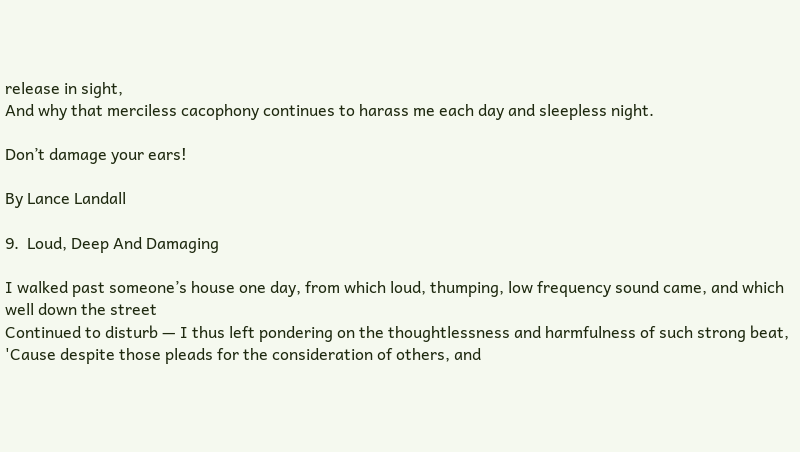release in sight,
And why that merciless cacophony continues to harass me each day and sleepless night.

Don’t damage your ears!

By Lance Landall

9.  Loud, Deep And Damaging

I walked past someone’s house one day, from which loud, thumping, low frequency sound came, and which well down the street
Continued to disturb — I thus left pondering on the thoughtlessness and harmfulness of such strong beat,
'Cause despite those pleads for the consideration of others, and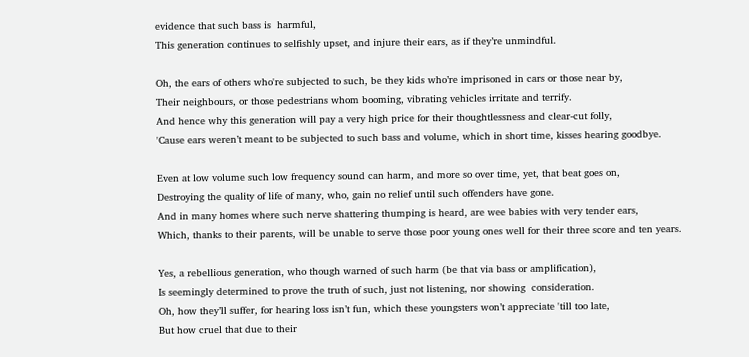evidence that such bass is  harmful,
This generation continues to selfishly upset, and injure their ears, as if they’re unmindful.

Oh, the ears of others who're subjected to such, be they kids who’re imprisoned in cars or those near by,
Their neighbours, or those pedestrians whom booming, vibrating vehicles irritate and terrify.
And hence why this generation will pay a very high price for their thoughtlessness and clear-cut folly,
'Cause ears weren’t meant to be subjected to such bass and volume, which in short time, kisses hearing goodbye.

Even at low volume such low frequency sound can harm, and more so over time, yet, that beat goes on,
Destroying the quality of life of many, who, gain no relief until such offenders have gone.
And in many homes where such nerve shattering thumping is heard, are wee babies with very tender ears,
Which, thanks to their parents, will be unable to serve those poor young ones well for their three score and ten years.

Yes, a rebellious generation, who though warned of such harm (be that via bass or amplification),
Is seemingly determined to prove the truth of such, just not listening, nor showing  consideration.
Oh, how they’ll suffer, for hearing loss isn’t fun, which these youngsters won’t appreciate 'till too late,
But how cruel that due to their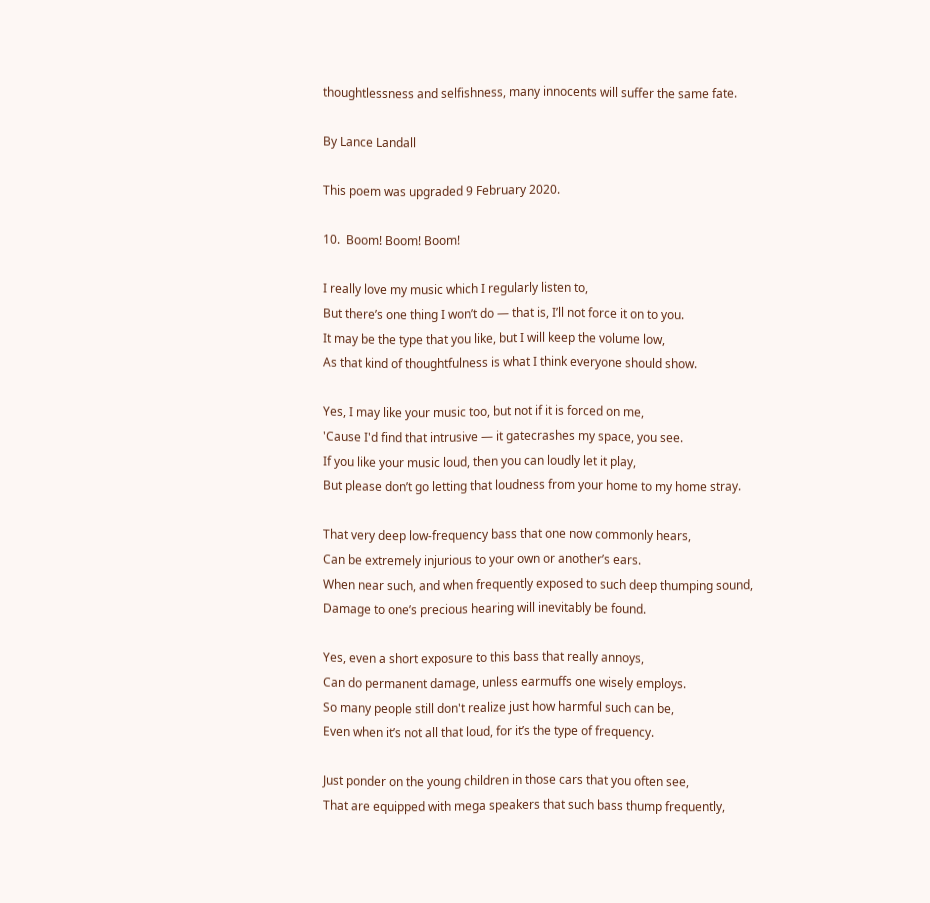thoughtlessness and selfishness, many innocents will suffer the same fate.

By Lance Landall

This poem was upgraded 9 February 2020.

10.  Boom! Boom! Boom!

I really love my music which I regularly listen to,
But there’s one thing I won’t do — that is, I’ll not force it on to you.
It may be the type that you like, but I will keep the volume low,
As that kind of thoughtfulness is what I think everyone should show.

Yes, I may like your music too, but not if it is forced on me,
'Cause I'd find that intrusive — it gatecrashes my space, you see.
If you like your music loud, then you can loudly let it play,
But please don’t go letting that loudness from your home to my home stray.

That very deep low-frequency bass that one now commonly hears,
Can be extremely injurious to your own or another’s ears.
When near such, and when frequently exposed to such deep thumping sound,
Damage to one’s precious hearing will inevitably be found.

Yes, even a short exposure to this bass that really annoys,
Can do permanent damage, unless earmuffs one wisely employs.
So many people still don't realize just how harmful such can be,
Even when it’s not all that loud, for it’s the type of frequency.

Just ponder on the young children in those cars that you often see,
That are equipped with mega speakers that such bass thump frequently,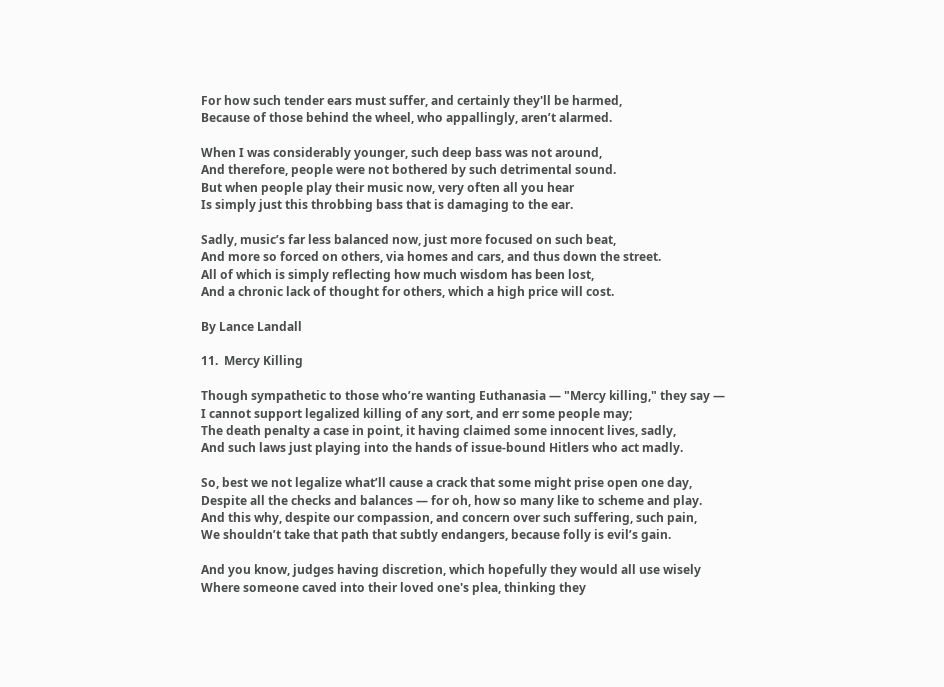For how such tender ears must suffer, and certainly they'll be harmed,
Because of those behind the wheel, who appallingly, aren’t alarmed.

When I was considerably younger, such deep bass was not around,
And therefore, people were not bothered by such detrimental sound.
But when people play their music now, very often all you hear
Is simply just this throbbing bass that is damaging to the ear.

Sadly, music’s far less balanced now, just more focused on such beat,
And more so forced on others, via homes and cars, and thus down the street.
All of which is simply reflecting how much wisdom has been lost,
And a chronic lack of thought for others, which a high price will cost.

By Lance Landall

11.  Mercy Killing

Though sympathetic to those who’re wanting Euthanasia — "Mercy killing," they say —
I cannot support legalized killing of any sort, and err some people may;
The death penalty a case in point, it having claimed some innocent lives, sadly,
And such laws just playing into the hands of issue-bound Hitlers who act madly.

So, best we not legalize what’ll cause a crack that some might prise open one day,
Despite all the checks and balances — for oh, how so many like to scheme and play.
And this why, despite our compassion, and concern over such suffering, such pain,
We shouldn’t take that path that subtly endangers, because folly is evil’s gain.

And you know, judges having discretion, which hopefully they would all use wisely
Where someone caved into their loved one's plea, thinking they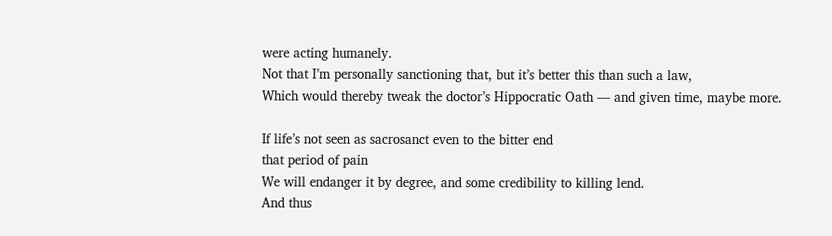were acting humanely.
Not that I’m personally sanctioning that, but it’s better this than such a law,
Which would thereby tweak the doctor’s Hippocratic Oath — and given time, maybe more.

If life’s not seen as sacrosanct even to the bitter end
that period of pain
We will endanger it by degree, and some credibility to killing lend.
And thus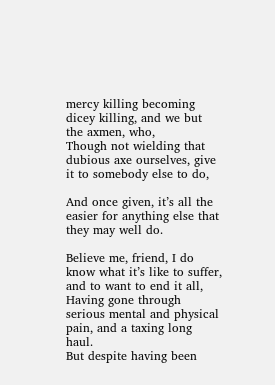mercy killing becoming dicey killing, and we but the axmen, who,
Though not wielding that dubious axe ourselves, give it to somebody else to do,

And once given, it’s all the easier for anything else that they may well do.

Believe me, friend, I do know what it’s like to suffer, and to want to end it all,
Having gone through serious mental and physical pain, and a taxing long haul.
But despite having been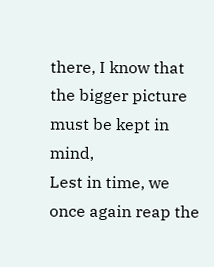there, I know that the bigger picture must be kept in mind,
Lest in time, we once again reap the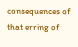consequences of that erring of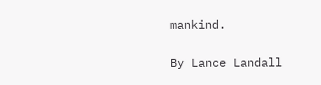mankind.

By Lance Landall